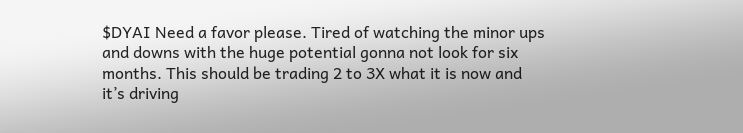$DYAI Need a favor please. Tired of watching the minor ups and downs with the huge potential gonna not look for six months. This should be trading 2 to 3X what it is now and it’s driving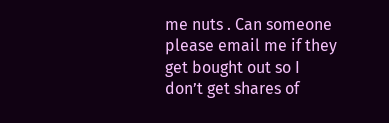me nuts . Can someone please email me if they get bought out so I don’t get shares of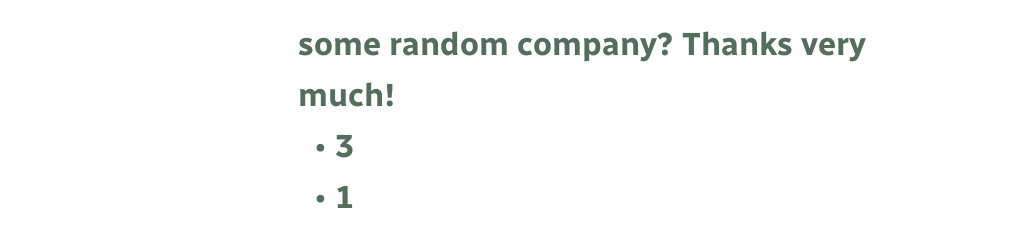some random company? Thanks very much!
  • 3
  • 1